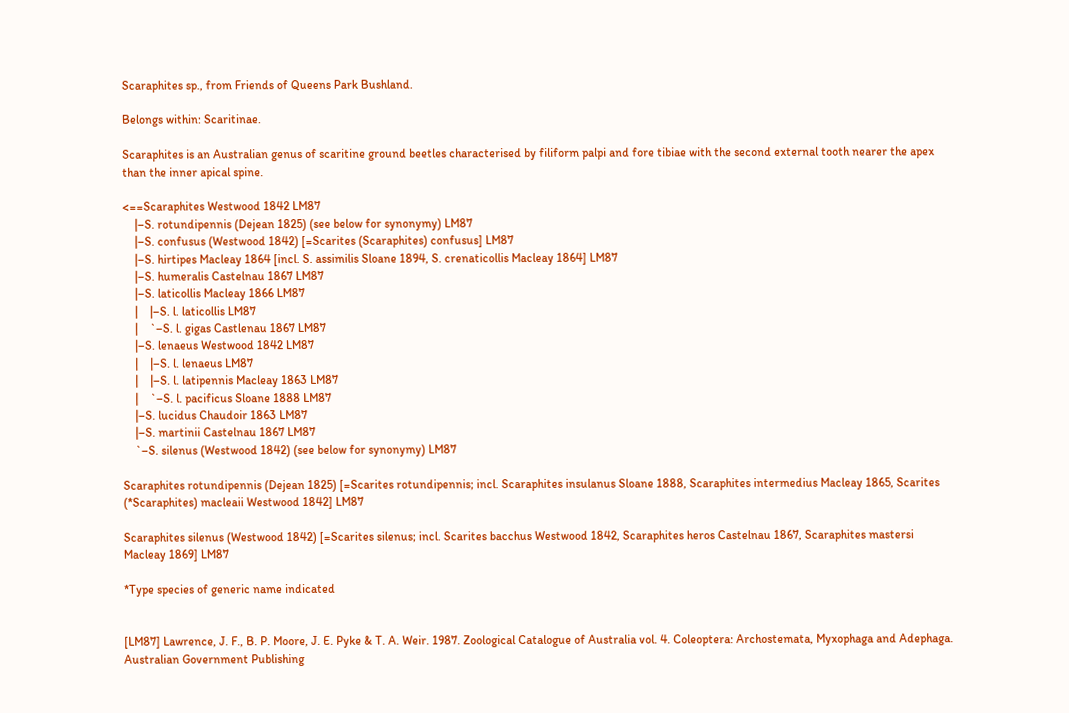Scaraphites sp., from Friends of Queens Park Bushland.

Belongs within: Scaritinae.

Scaraphites is an Australian genus of scaritine ground beetles characterised by filiform palpi and fore tibiae with the second external tooth nearer the apex than the inner apical spine.

<==Scaraphites Westwood 1842 LM87
    |–S. rotundipennis (Dejean 1825) (see below for synonymy) LM87
    |–S. confusus (Westwood 1842) [=Scarites (Scaraphites) confusus] LM87
    |–S. hirtipes Macleay 1864 [incl. S. assimilis Sloane 1894, S. crenaticollis Macleay 1864] LM87
    |–S. humeralis Castelnau 1867 LM87
    |–S. laticollis Macleay 1866 LM87
    |    |–S. l. laticollis LM87
    |    `–S. l. gigas Castlenau 1867 LM87
    |–S. lenaeus Westwood 1842 LM87
    |    |–S. l. lenaeus LM87
    |    |–S. l. latipennis Macleay 1863 LM87
    |    `–S. l. pacificus Sloane 1888 LM87
    |–S. lucidus Chaudoir 1863 LM87
    |–S. martinii Castelnau 1867 LM87
    `–S. silenus (Westwood 1842) (see below for synonymy) LM87

Scaraphites rotundipennis (Dejean 1825) [=Scarites rotundipennis; incl. Scaraphites insulanus Sloane 1888, Scaraphites intermedius Macleay 1865, Scarites (*Scaraphites) macleaii Westwood 1842] LM87

Scaraphites silenus (Westwood 1842) [=Scarites silenus; incl. Scarites bacchus Westwood 1842, Scaraphites heros Castelnau 1867, Scaraphites mastersi Macleay 1869] LM87

*Type species of generic name indicated


[LM87] Lawrence, J. F., B. P. Moore, J. E. Pyke & T. A. Weir. 1987. Zoological Catalogue of Australia vol. 4. Coleoptera: Archostemata, Myxophaga and Adephaga. Australian Government Publishing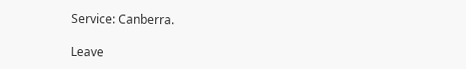Service: Canberra.

Leave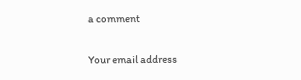a comment

Your email address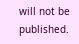will not be published.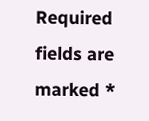Required fields are marked *